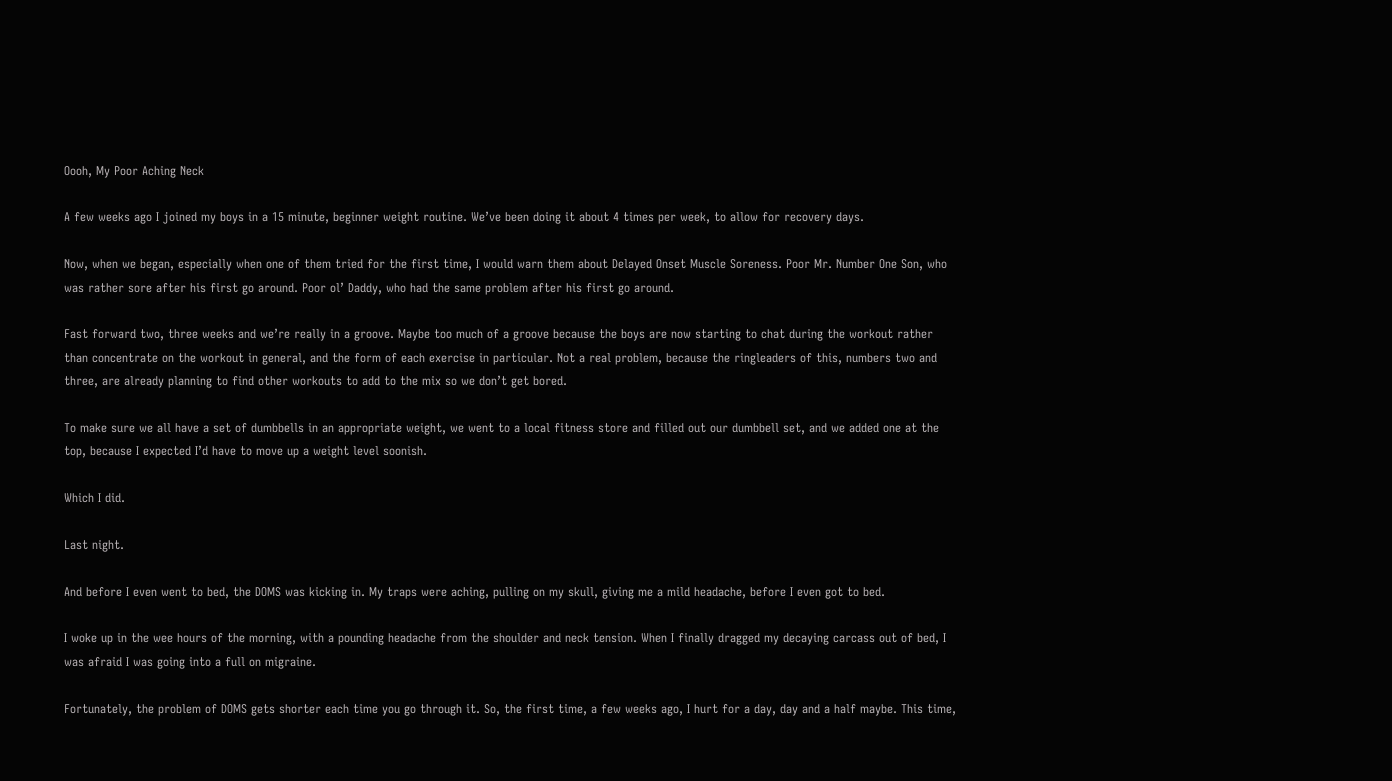Oooh, My Poor Aching Neck

A few weeks ago I joined my boys in a 15 minute, beginner weight routine. We’ve been doing it about 4 times per week, to allow for recovery days.

Now, when we began, especially when one of them tried for the first time, I would warn them about Delayed Onset Muscle Soreness. Poor Mr. Number One Son, who was rather sore after his first go around. Poor ol’ Daddy, who had the same problem after his first go around.

Fast forward two, three weeks and we’re really in a groove. Maybe too much of a groove because the boys are now starting to chat during the workout rather than concentrate on the workout in general, and the form of each exercise in particular. Not a real problem, because the ringleaders of this, numbers two and three, are already planning to find other workouts to add to the mix so we don’t get bored.

To make sure we all have a set of dumbbells in an appropriate weight, we went to a local fitness store and filled out our dumbbell set, and we added one at the top, because I expected I’d have to move up a weight level soonish.

Which I did.

Last night.

And before I even went to bed, the DOMS was kicking in. My traps were aching, pulling on my skull, giving me a mild headache, before I even got to bed.

I woke up in the wee hours of the morning, with a pounding headache from the shoulder and neck tension. When I finally dragged my decaying carcass out of bed, I was afraid I was going into a full on migraine.

Fortunately, the problem of DOMS gets shorter each time you go through it. So, the first time, a few weeks ago, I hurt for a day, day and a half maybe. This time,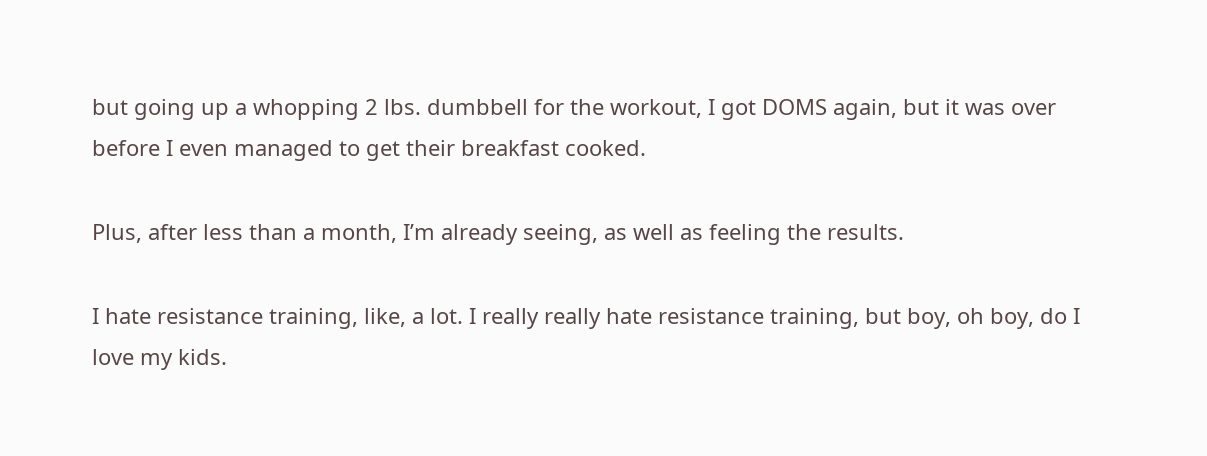but going up a whopping 2 lbs. dumbbell for the workout, I got DOMS again, but it was over before I even managed to get their breakfast cooked.

Plus, after less than a month, I’m already seeing, as well as feeling the results.

I hate resistance training, like, a lot. I really really hate resistance training, but boy, oh boy, do I love my kids.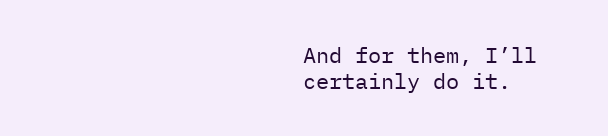And for them, I’ll certainly do it.